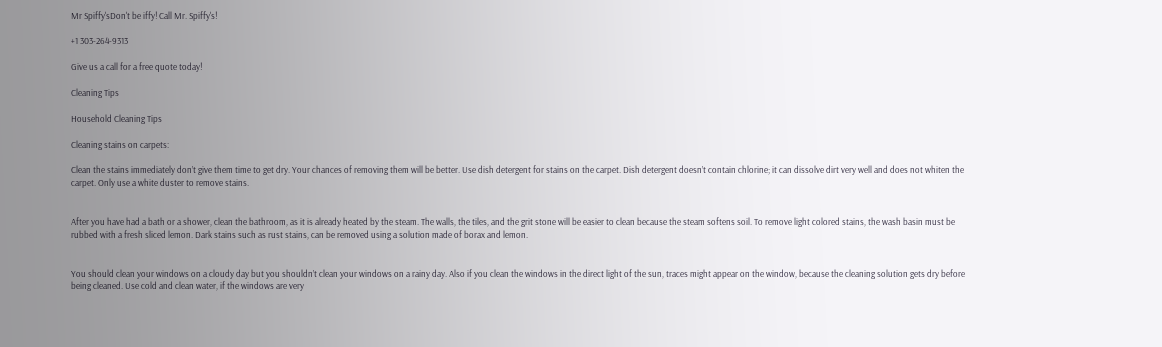Mr Spiffy'sDon't be iffy! Call Mr. Spiffy's!

+1 303-264-9313

Give us a call for a free quote today!

Cleaning Tips

Household Cleaning Tips

Cleaning stains on carpets:

Clean the stains immediately don’t give them time to get dry. Your chances of removing them will be better. Use dish detergent for stains on the carpet. Dish detergent doesn’t contain chlorine; it can dissolve dirt very well and does not whiten the carpet. Only use a white duster to remove stains.


After you have had a bath or a shower, clean the bathroom, as it is already heated by the steam. The walls, the tiles, and the grit stone will be easier to clean because the steam softens soil. To remove light colored stains, the wash basin must be rubbed with a fresh sliced lemon. Dark stains such as rust stains, can be removed using a solution made of borax and lemon.


You should clean your windows on a cloudy day but you shouldn’t clean your windows on a rainy day. Also if you clean the windows in the direct light of the sun, traces might appear on the window, because the cleaning solution gets dry before being cleaned. Use cold and clean water, if the windows are very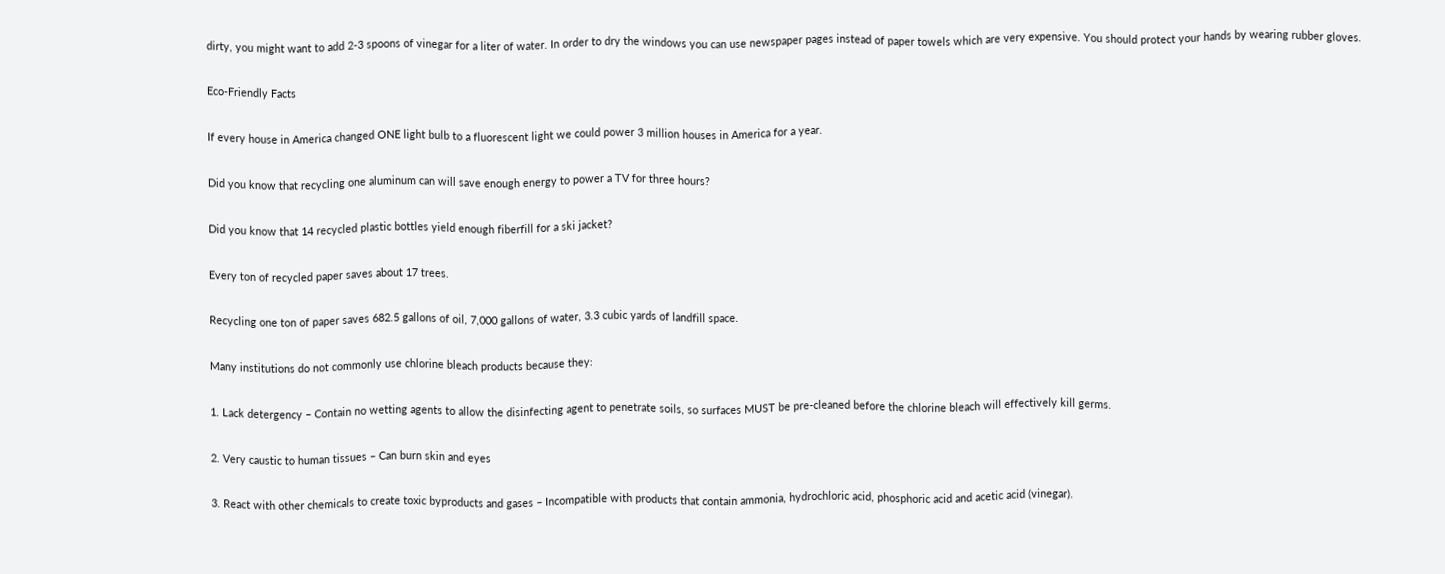dirty, you might want to add 2-3 spoons of vinegar for a liter of water. In order to dry the windows you can use newspaper pages instead of paper towels which are very expensive. You should protect your hands by wearing rubber gloves.

Eco-Friendly Facts

If every house in America changed ONE light bulb to a fluorescent light we could power 3 million houses in America for a year.

Did you know that recycling one aluminum can will save enough energy to power a TV for three hours?

Did you know that 14 recycled plastic bottles yield enough fiberfill for a ski jacket?

Every ton of recycled paper saves about 17 trees.

Recycling one ton of paper saves 682.5 gallons of oil, 7,000 gallons of water, 3.3 cubic yards of landfill space.

Many institutions do not commonly use chlorine bleach products because they:

1. Lack detergency – Contain no wetting agents to allow the disinfecting agent to penetrate soils, so surfaces MUST be pre-cleaned before the chlorine bleach will effectively kill germs.

2. Very caustic to human tissues – Can burn skin and eyes

3. React with other chemicals to create toxic byproducts and gases – Incompatible with products that contain ammonia, hydrochloric acid, phosphoric acid and acetic acid (vinegar).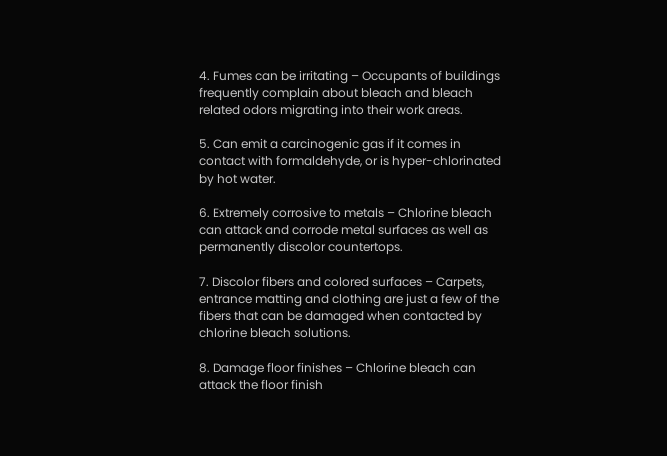4. Fumes can be irritating – Occupants of buildings frequently complain about bleach and bleach related odors migrating into their work areas.

5. Can emit a carcinogenic gas if it comes in contact with formaldehyde, or is hyper-chlorinated by hot water.

6. Extremely corrosive to metals – Chlorine bleach can attack and corrode metal surfaces as well as permanently discolor countertops.

7. Discolor fibers and colored surfaces – Carpets, entrance matting and clothing are just a few of the fibers that can be damaged when contacted by chlorine bleach solutions.

8. Damage floor finishes – Chlorine bleach can attack the floor finish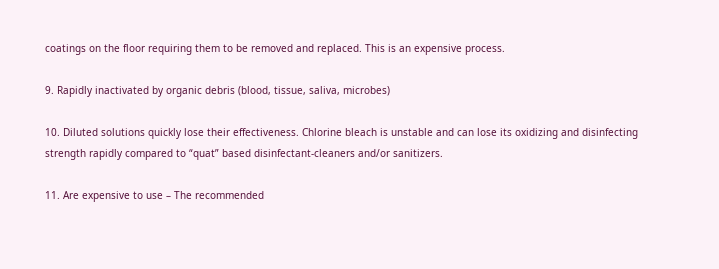coatings on the floor requiring them to be removed and replaced. This is an expensive process.

9. Rapidly inactivated by organic debris (blood, tissue, saliva, microbes)

10. Diluted solutions quickly lose their effectiveness. Chlorine bleach is unstable and can lose its oxidizing and disinfecting strength rapidly compared to “quat” based disinfectant-cleaners and/or sanitizers.

11. Are expensive to use – The recommended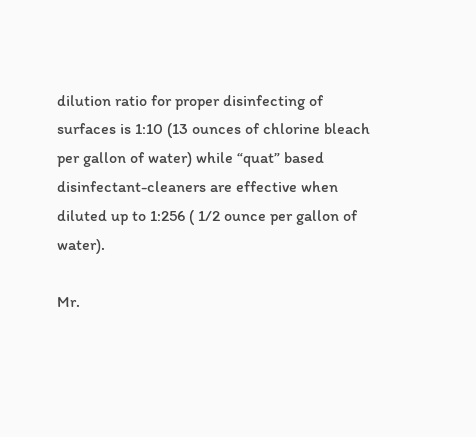dilution ratio for proper disinfecting of surfaces is 1:10 (13 ounces of chlorine bleach per gallon of water) while “quat” based disinfectant-cleaners are effective when diluted up to 1:256 ( 1/2 ounce per gallon of water).

Mr.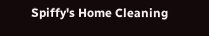Spiffy's Home Cleaning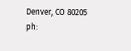Denver, CO 80205
ph: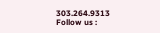303.264.9313
Follow us :